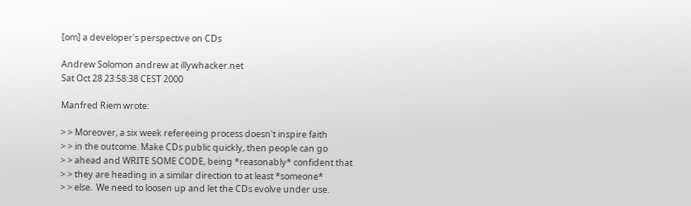[om] a developer's perspective on CDs

Andrew Solomon andrew at illywhacker.net
Sat Oct 28 23:58:38 CEST 2000

Manfred Riem wrote:

> > Moreover, a six week refereeing process doesn't inspire faith
> > in the outcome. Make CDs public quickly, then people can go
> > ahead and WRITE SOME CODE, being *reasonably* confident that
> > they are heading in a similar direction to at least *someone*
> > else.  We need to loosen up and let the CDs evolve under use.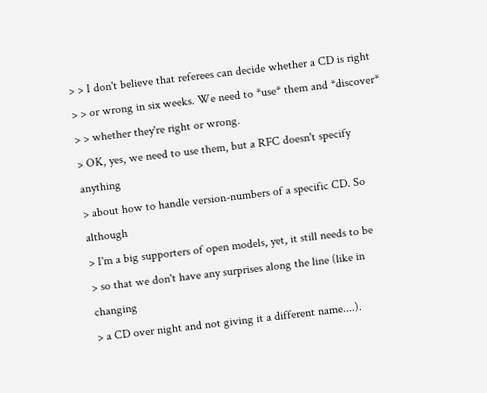> > I don't believe that referees can decide whether a CD is right
> > or wrong in six weeks. We need to *use* them and *discover*
> > whether they're right or wrong.
> OK, yes, we need to use them, but a RFC doesn't specify anything
> about how to handle version-numbers of a specific CD. So although
> I'm a big supporters of open models, yet, it still needs to be
> so that we don't have any surprises along the line (like in changing
> a CD over night and not giving it a different name....).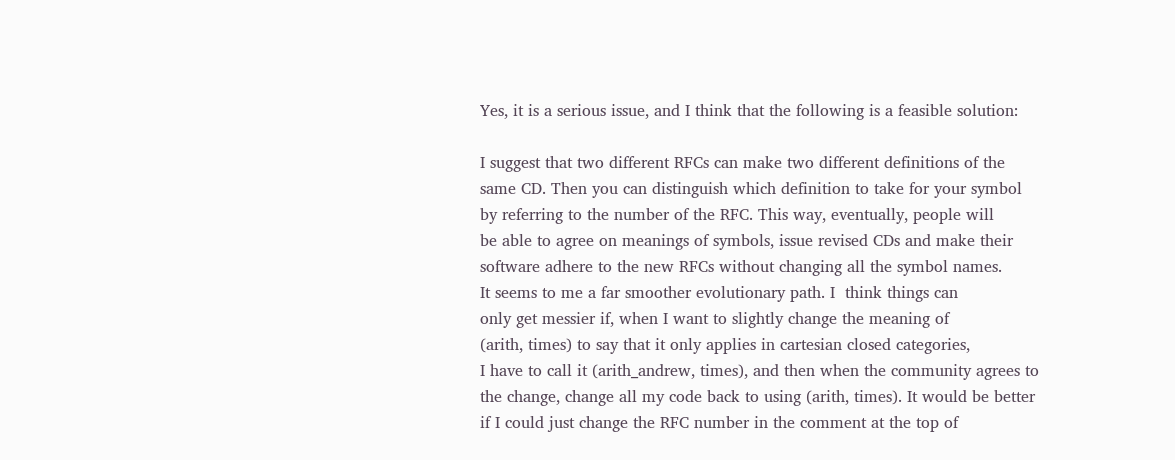Yes, it is a serious issue, and I think that the following is a feasible solution:

I suggest that two different RFCs can make two different definitions of the
same CD. Then you can distinguish which definition to take for your symbol
by referring to the number of the RFC. This way, eventually, people will
be able to agree on meanings of symbols, issue revised CDs and make their
software adhere to the new RFCs without changing all the symbol names.
It seems to me a far smoother evolutionary path. I  think things can
only get messier if, when I want to slightly change the meaning of
(arith, times) to say that it only applies in cartesian closed categories,
I have to call it (arith_andrew, times), and then when the community agrees to
the change, change all my code back to using (arith, times). It would be better
if I could just change the RFC number in the comment at the top of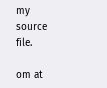my source file.

om at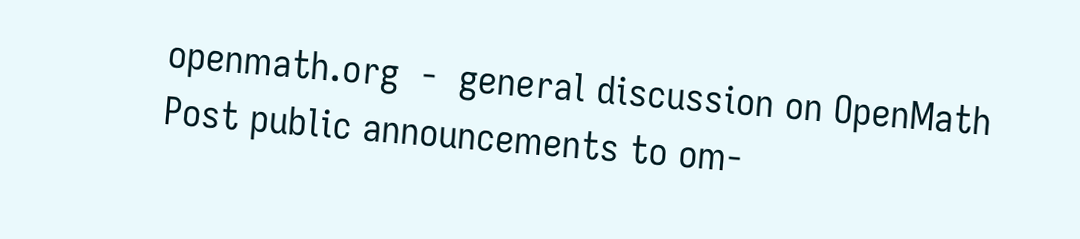openmath.org  -  general discussion on OpenMath
Post public announcements to om-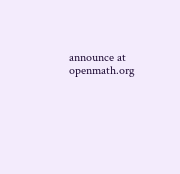announce at openmath.org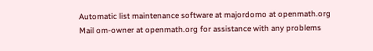Automatic list maintenance software at majordomo at openmath.org
Mail om-owner at openmath.org for assistance with any problems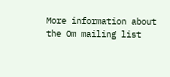More information about the Om mailing list